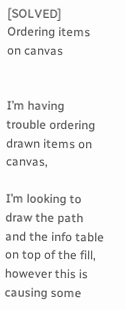[SOLVED] Ordering items on canvas


I’m having trouble ordering drawn items on canvas,

I’m looking to draw the path and the info table on top of the fill, however this is causing some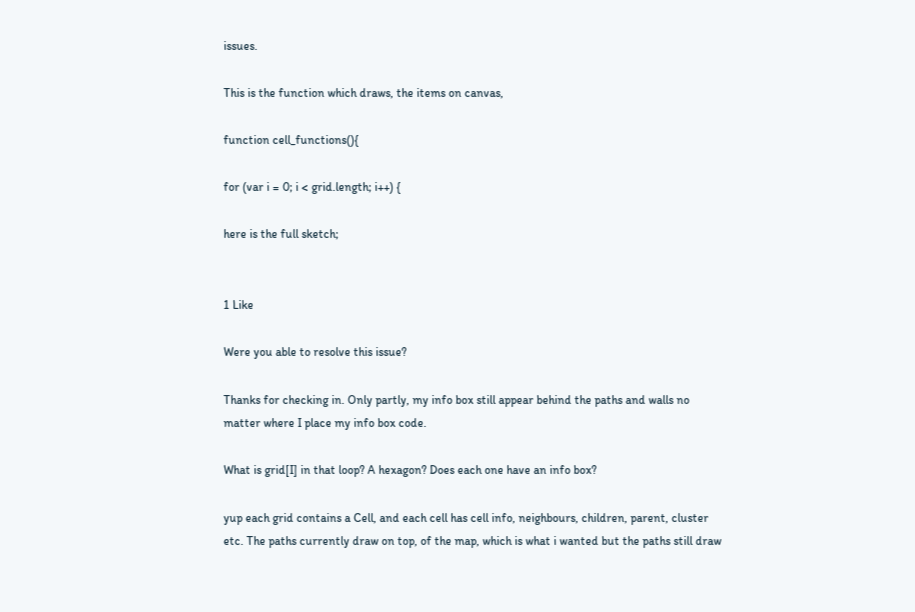issues.

This is the function which draws, the items on canvas,

function cell_functions(){

for (var i = 0; i < grid.length; i++) {

here is the full sketch;


1 Like

Were you able to resolve this issue?

Thanks for checking in. Only partly, my info box still appear behind the paths and walls no matter where I place my info box code.

What is grid[I] in that loop? A hexagon? Does each one have an info box?

yup each grid contains a Cell, and each cell has cell info, neighbours, children, parent, cluster etc. The paths currently draw on top, of the map, which is what i wanted but the paths still draw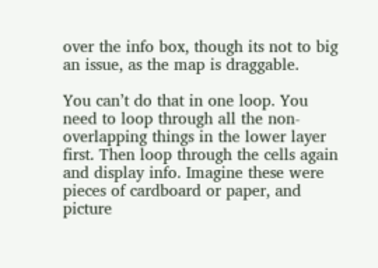over the info box, though its not to big an issue, as the map is draggable.

You can’t do that in one loop. You need to loop through all the non-overlapping things in the lower layer first. Then loop through the cells again and display info. Imagine these were pieces of cardboard or paper, and picture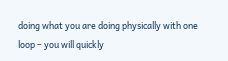doing what you are doing physically with one loop – you will quickly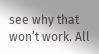see why that won’t work. All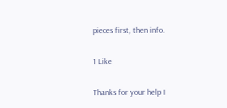pieces first, then info.

1 Like

Thanks for your help I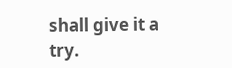shall give it a try.